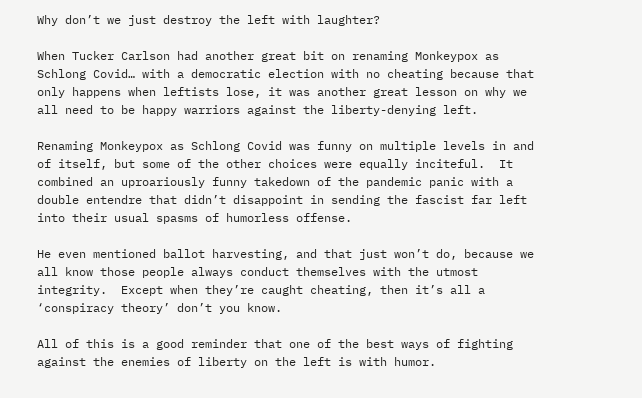Why don’t we just destroy the left with laughter?

When Tucker Carlson had another great bit on renaming Monkeypox as Schlong Covid… with a democratic election with no cheating because that only happens when leftists lose, it was another great lesson on why we all need to be happy warriors against the liberty-denying left.

Renaming Monkeypox as Schlong Covid was funny on multiple levels in and of itself, but some of the other choices were equally inciteful.  It combined an uproariously funny takedown of the pandemic panic with a double entendre that didn’t disappoint in sending the fascist far left into their usual spasms of humorless offense.

He even mentioned ballot harvesting, and that just won’t do, because we all know those people always conduct themselves with the utmost integrity.  Except when they’re caught cheating, then it’s all a ‘conspiracy theory’ don’t you know.

All of this is a good reminder that one of the best ways of fighting against the enemies of liberty on the left is with humor.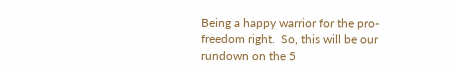Being a happy warrior for the pro-freedom right.  So, this will be our rundown on the 5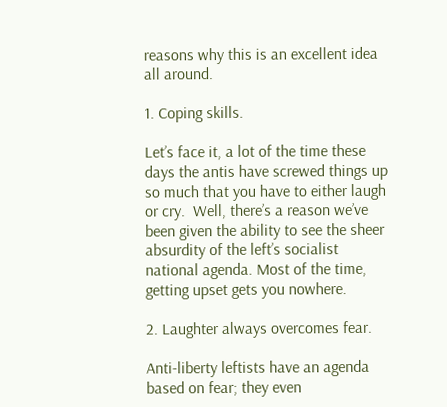reasons why this is an excellent idea all around.

1. Coping skills.

Let’s face it, a lot of the time these days the antis have screwed things up so much that you have to either laugh or cry.  Well, there’s a reason we’ve been given the ability to see the sheer absurdity of the left’s socialist national agenda. Most of the time, getting upset gets you nowhere.

2. Laughter always overcomes fear.

Anti-liberty leftists have an agenda based on fear; they even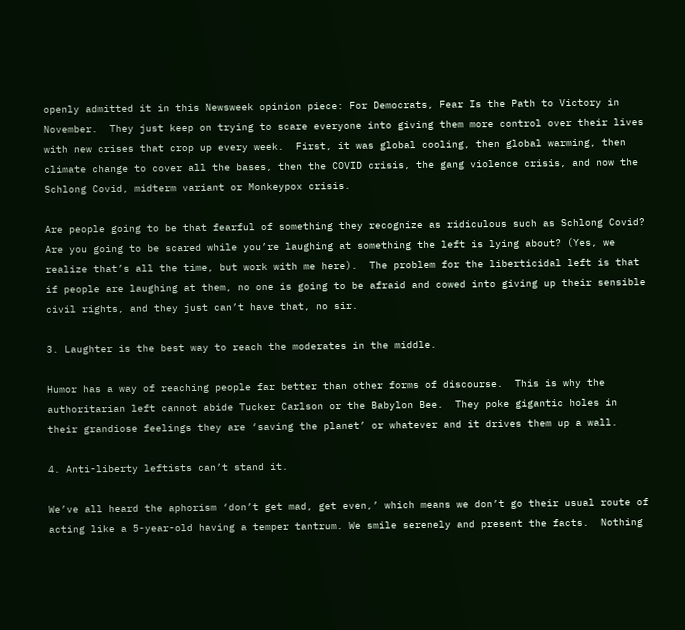openly admitted it in this Newsweek opinion piece: For Democrats, Fear Is the Path to Victory in November.  They just keep on trying to scare everyone into giving them more control over their lives with new crises that crop up every week.  First, it was global cooling, then global warming, then climate change to cover all the bases, then the COVID crisis, the gang violence crisis, and now the Schlong Covid, midterm variant or Monkeypox crisis.

Are people going to be that fearful of something they recognize as ridiculous such as Schlong Covid?  Are you going to be scared while you’re laughing at something the left is lying about? (Yes, we realize that’s all the time, but work with me here).  The problem for the liberticidal left is that if people are laughing at them, no one is going to be afraid and cowed into giving up their sensible civil rights, and they just can’t have that, no sir.

3. Laughter is the best way to reach the moderates in the middle.

Humor has a way of reaching people far better than other forms of discourse.  This is why the authoritarian left cannot abide Tucker Carlson or the Babylon Bee.  They poke gigantic holes in their grandiose feelings they are ‘saving the planet’ or whatever and it drives them up a wall.

4. Anti-liberty leftists can’t stand it.

We’ve all heard the aphorism ‘don’t get mad, get even,’ which means we don’t go their usual route of acting like a 5-year-old having a temper tantrum. We smile serenely and present the facts.  Nothing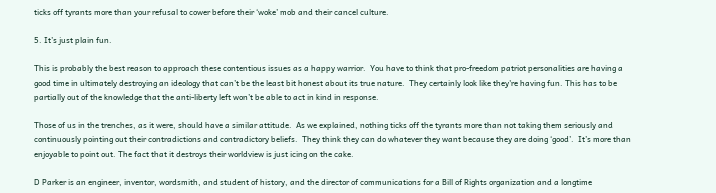ticks off tyrants more than your refusal to cower before their ‘woke’ mob and their cancel culture.

5. It’s just plain fun.

This is probably the best reason to approach these contentious issues as a happy warrior.  You have to think that pro-freedom patriot personalities are having a good time in ultimately destroying an ideology that can’t be the least bit honest about its true nature.  They certainly look like they're having fun. This has to be partially out of the knowledge that the anti-liberty left won’t be able to act in kind in response.

Those of us in the trenches, as it were, should have a similar attitude.  As we explained, nothing ticks off the tyrants more than not taking them seriously and continuously pointing out their contradictions and contradictory beliefs.  They think they can do whatever they want because they are doing ‘good’.  It’s more than enjoyable to point out. The fact that it destroys their worldview is just icing on the cake.

D Parker is an engineer, inventor, wordsmith, and student of history, and the director of communications for a Bill of Rights organization and a longtime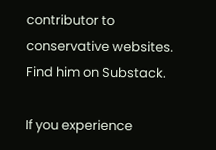contributor to conservative websites.  Find him on Substack.

If you experience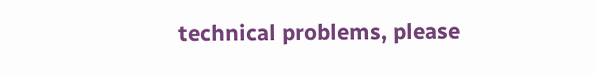technical problems, please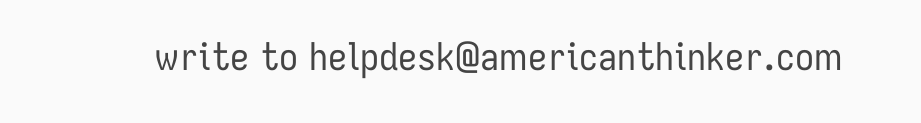write to helpdesk@americanthinker.com